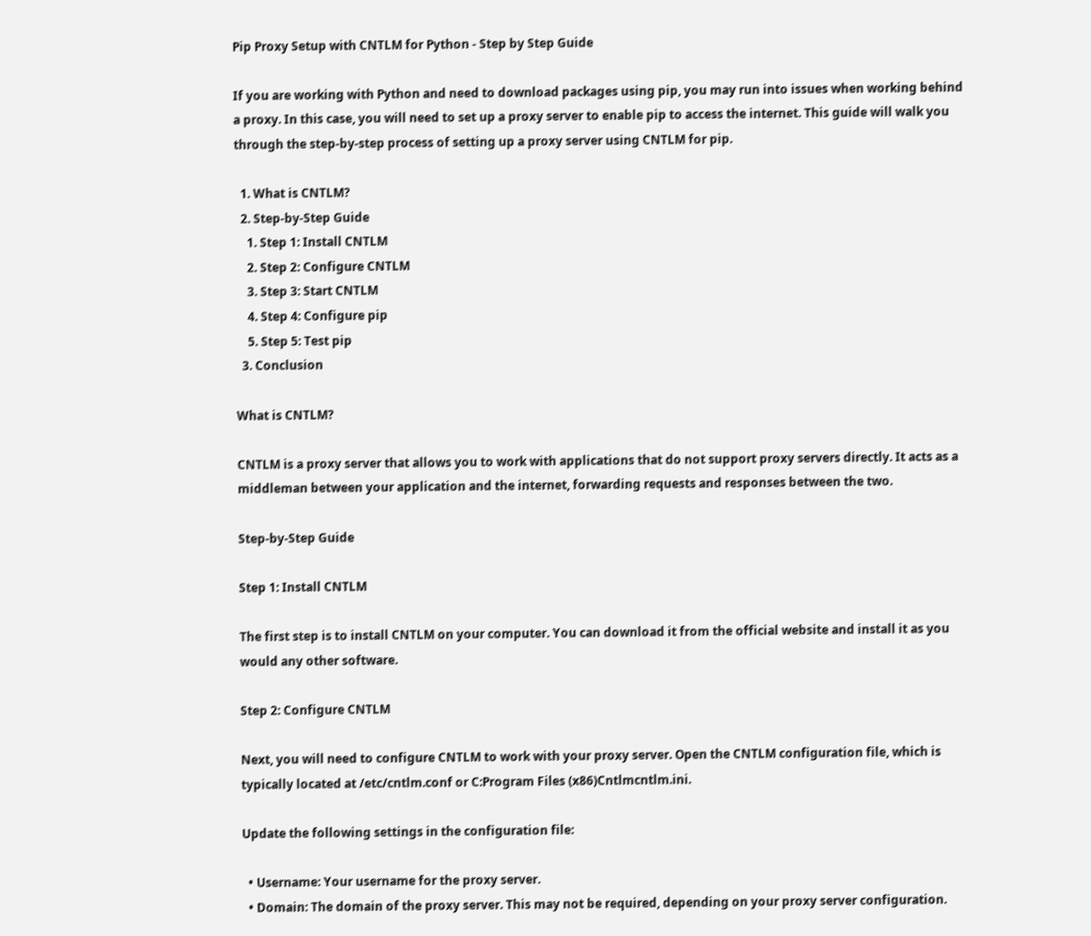Pip Proxy Setup with CNTLM for Python - Step by Step Guide

If you are working with Python and need to download packages using pip, you may run into issues when working behind a proxy. In this case, you will need to set up a proxy server to enable pip to access the internet. This guide will walk you through the step-by-step process of setting up a proxy server using CNTLM for pip.

  1. What is CNTLM?
  2. Step-by-Step Guide
    1. Step 1: Install CNTLM
    2. Step 2: Configure CNTLM
    3. Step 3: Start CNTLM
    4. Step 4: Configure pip
    5. Step 5: Test pip
  3. Conclusion

What is CNTLM?

CNTLM is a proxy server that allows you to work with applications that do not support proxy servers directly. It acts as a middleman between your application and the internet, forwarding requests and responses between the two.

Step-by-Step Guide

Step 1: Install CNTLM

The first step is to install CNTLM on your computer. You can download it from the official website and install it as you would any other software.

Step 2: Configure CNTLM

Next, you will need to configure CNTLM to work with your proxy server. Open the CNTLM configuration file, which is typically located at /etc/cntlm.conf or C:Program Files (x86)Cntlmcntlm.ini.

Update the following settings in the configuration file:

  • Username: Your username for the proxy server.
  • Domain: The domain of the proxy server. This may not be required, depending on your proxy server configuration.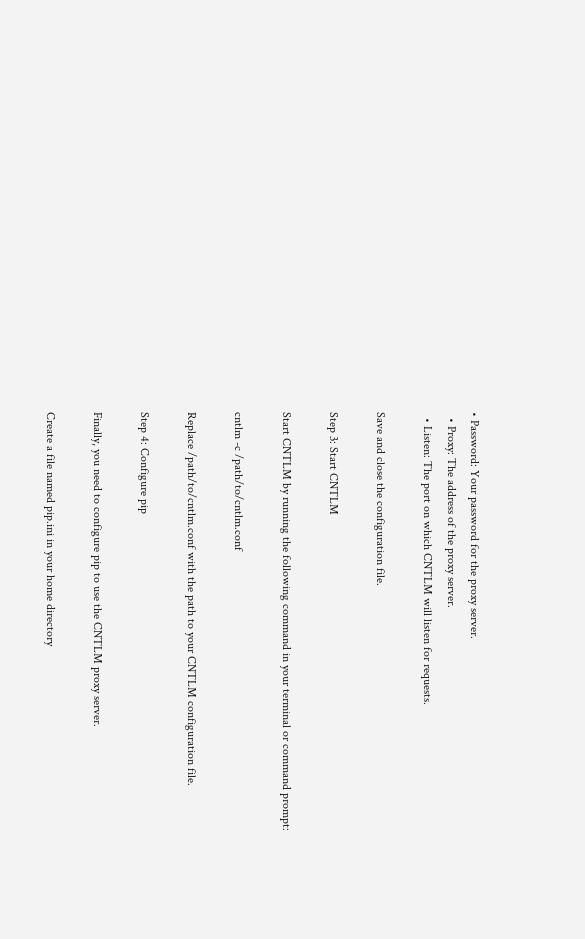• Password: Your password for the proxy server.
  • Proxy: The address of the proxy server.
  • Listen: The port on which CNTLM will listen for requests.

Save and close the configuration file.

Step 3: Start CNTLM

Start CNTLM by running the following command in your terminal or command prompt:

cntlm -c /path/to/cntlm.conf

Replace /path/to/cntlm.conf with the path to your CNTLM configuration file.

Step 4: Configure pip

Finally, you need to configure pip to use the CNTLM proxy server.

Create a file named pip.ini in your home directory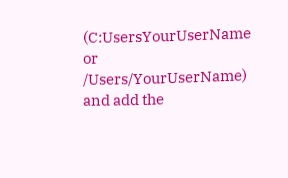(C:UsersYourUserName or /Users/YourUserName) and add the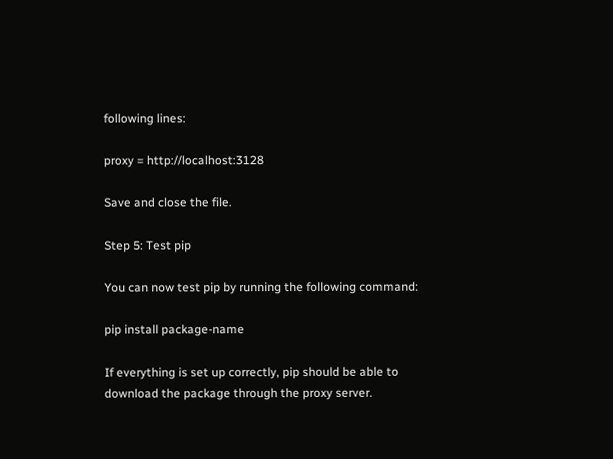following lines:

proxy = http://localhost:3128

Save and close the file.

Step 5: Test pip

You can now test pip by running the following command:

pip install package-name

If everything is set up correctly, pip should be able to download the package through the proxy server.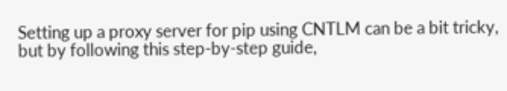Setting up a proxy server for pip using CNTLM can be a bit tricky, but by following this step-by-step guide,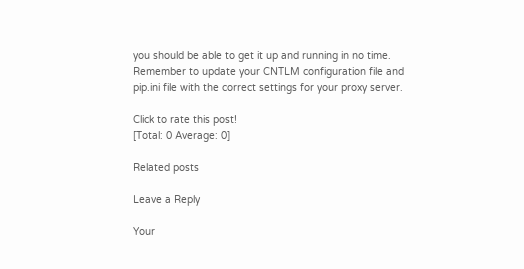you should be able to get it up and running in no time. Remember to update your CNTLM configuration file and pip.ini file with the correct settings for your proxy server.

Click to rate this post!
[Total: 0 Average: 0]

Related posts

Leave a Reply

Your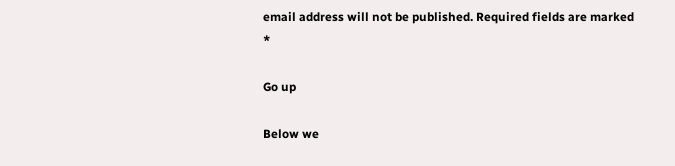email address will not be published. Required fields are marked *

Go up

Below we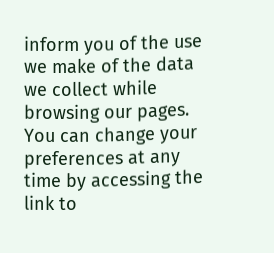inform you of the use we make of the data we collect while browsing our pages. You can change your preferences at any time by accessing the link to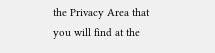the Privacy Area that you will find at the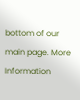bottom of our main page. More Information